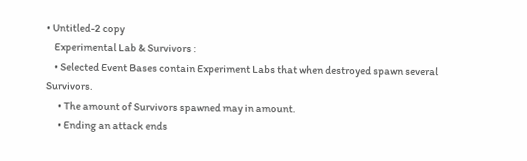• Untitled-2 copy
    Experimental Lab & Survivors :
    • Selected Event Bases contain Experiment Labs that when destroyed spawn several Survivors.
      • The amount of Survivors spawned may in amount.
      • Ending an attack ends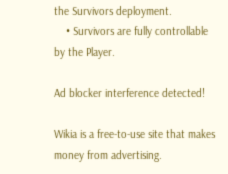the Survivors deployment.
    • Survivors are fully controllable by the Player.

Ad blocker interference detected!

Wikia is a free-to-use site that makes money from advertising.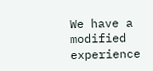We have a modified experience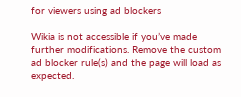for viewers using ad blockers

Wikia is not accessible if you’ve made further modifications. Remove the custom ad blocker rule(s) and the page will load as expected.